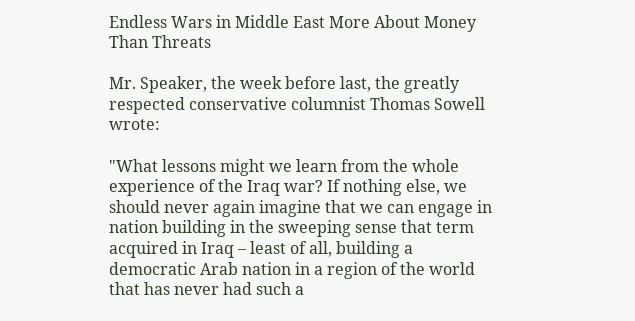Endless Wars in Middle East More About Money Than Threats

Mr. Speaker, the week before last, the greatly respected conservative columnist Thomas Sowell wrote:

"What lessons might we learn from the whole experience of the Iraq war? If nothing else, we should never again imagine that we can engage in nation building in the sweeping sense that term acquired in Iraq – least of all, building a democratic Arab nation in a region of the world that has never had such a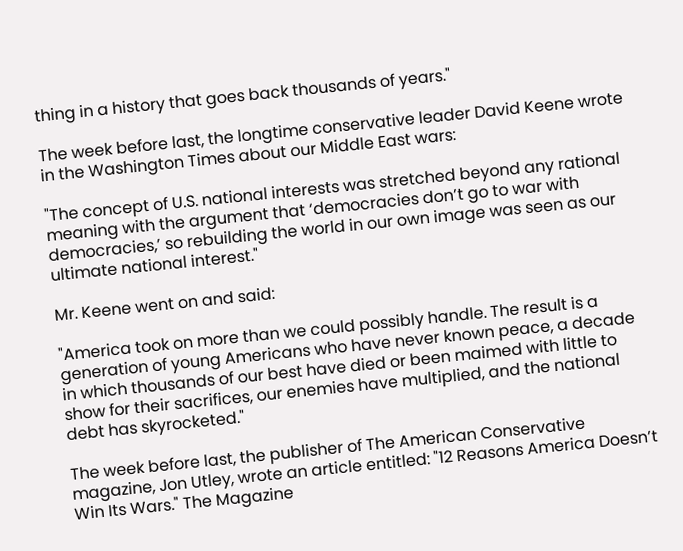thing in a history that goes back thousands of years."

The week before last, the longtime conservative leader David Keene wrote in the Washington Times about our Middle East wars:

"The concept of U.S. national interests was stretched beyond any rational meaning with the argument that ‘democracies don’t go to war with democracies,’ so rebuilding the world in our own image was seen as our ultimate national interest."

Mr. Keene went on and said:

"America took on more than we could possibly handle. The result is a generation of young Americans who have never known peace, a decade in which thousands of our best have died or been maimed with little to show for their sacrifices, our enemies have multiplied, and the national debt has skyrocketed."

The week before last, the publisher of The American Conservative magazine, Jon Utley, wrote an article entitled: "12 Reasons America Doesn’t Win Its Wars." The Magazine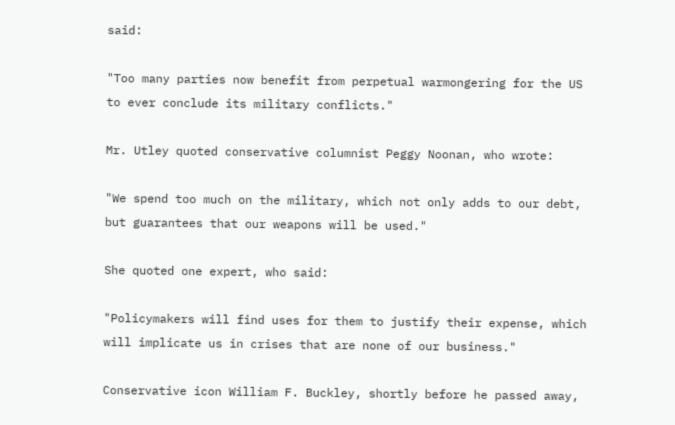said:

"Too many parties now benefit from perpetual warmongering for the US to ever conclude its military conflicts."

Mr. Utley quoted conservative columnist Peggy Noonan, who wrote:

"We spend too much on the military, which not only adds to our debt, but guarantees that our weapons will be used."

She quoted one expert, who said:

"Policymakers will find uses for them to justify their expense, which will implicate us in crises that are none of our business."

Conservative icon William F. Buckley, shortly before he passed away,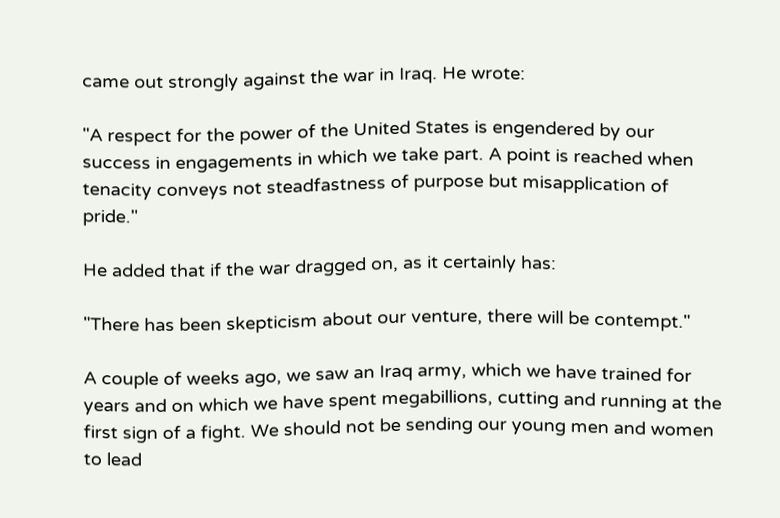came out strongly against the war in Iraq. He wrote:

"A respect for the power of the United States is engendered by our success in engagements in which we take part. A point is reached when tenacity conveys not steadfastness of purpose but misapplication of pride."

He added that if the war dragged on, as it certainly has:

"There has been skepticism about our venture, there will be contempt."

A couple of weeks ago, we saw an Iraq army, which we have trained for years and on which we have spent megabillions, cutting and running at the first sign of a fight. We should not be sending our young men and women to lead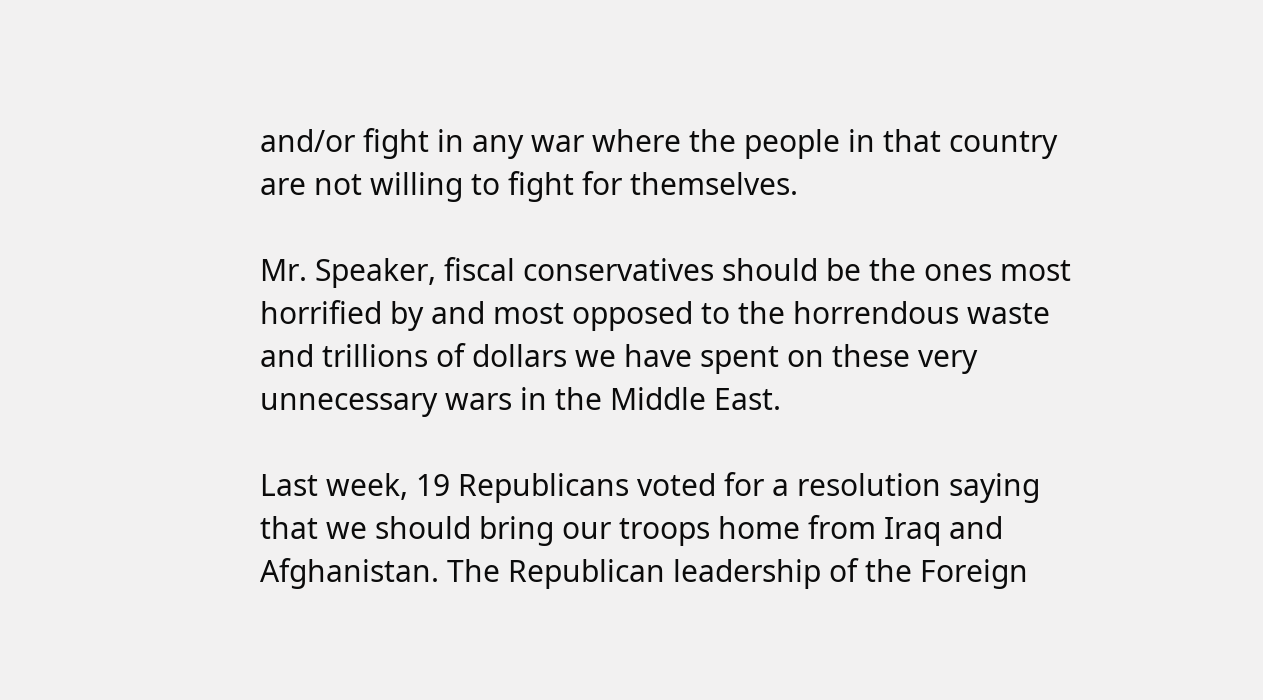and/or fight in any war where the people in that country are not willing to fight for themselves.

Mr. Speaker, fiscal conservatives should be the ones most horrified by and most opposed to the horrendous waste and trillions of dollars we have spent on these very unnecessary wars in the Middle East.

Last week, 19 Republicans voted for a resolution saying that we should bring our troops home from Iraq and Afghanistan. The Republican leadership of the Foreign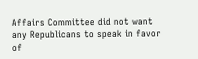Affairs Committee did not want any Republicans to speak in favor of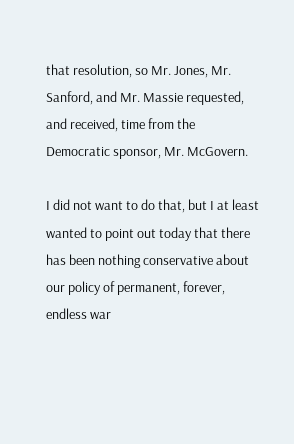that resolution, so Mr. Jones, Mr. Sanford, and Mr. Massie requested, and received, time from the Democratic sponsor, Mr. McGovern.

I did not want to do that, but I at least wanted to point out today that there has been nothing conservative about our policy of permanent, forever, endless war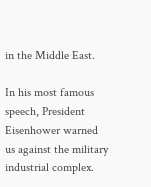in the Middle East.

In his most famous speech, President Eisenhower warned us against the military industrial complex.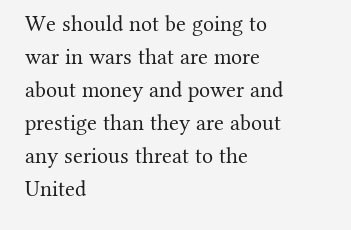We should not be going to war in wars that are more about money and power and prestige than they are about any serious threat to the United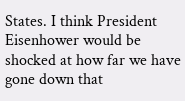States. I think President Eisenhower would be shocked at how far we have gone down that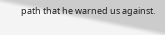path that he warned us against.